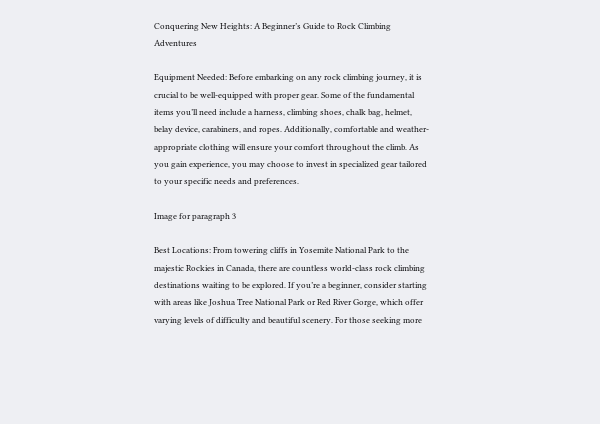Conquering New Heights: A Beginner’s Guide to Rock Climbing Adventures

Equipment Needed: Before embarking on any rock climbing journey, it is crucial to be well-equipped with proper gear. Some of the fundamental items you’ll need include a harness, climbing shoes, chalk bag, helmet, belay device, carabiners, and ropes. Additionally, comfortable and weather-appropriate clothing will ensure your comfort throughout the climb. As you gain experience, you may choose to invest in specialized gear tailored to your specific needs and preferences.

Image for paragraph 3

Best Locations: From towering cliffs in Yosemite National Park to the majestic Rockies in Canada, there are countless world-class rock climbing destinations waiting to be explored. If you’re a beginner, consider starting with areas like Joshua Tree National Park or Red River Gorge, which offer varying levels of difficulty and beautiful scenery. For those seeking more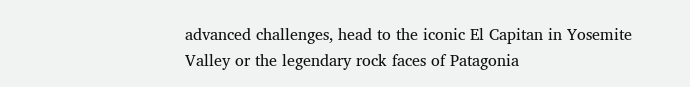advanced challenges, head to the iconic El Capitan in Yosemite Valley or the legendary rock faces of Patagonia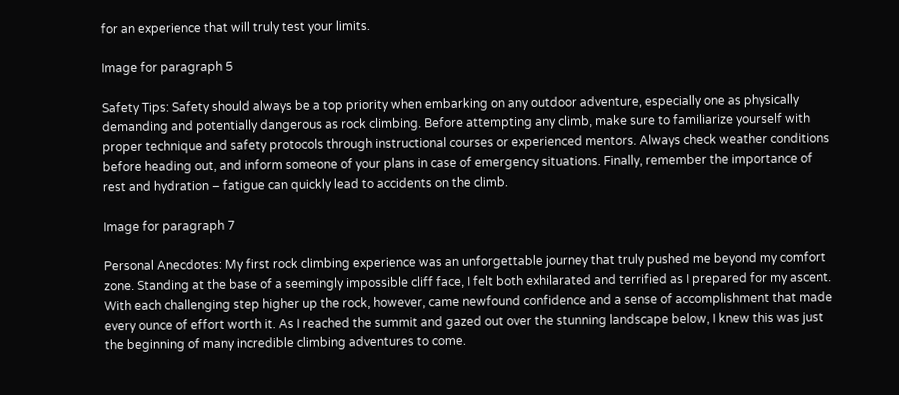for an experience that will truly test your limits.

Image for paragraph 5

Safety Tips: Safety should always be a top priority when embarking on any outdoor adventure, especially one as physically demanding and potentially dangerous as rock climbing. Before attempting any climb, make sure to familiarize yourself with proper technique and safety protocols through instructional courses or experienced mentors. Always check weather conditions before heading out, and inform someone of your plans in case of emergency situations. Finally, remember the importance of rest and hydration – fatigue can quickly lead to accidents on the climb.

Image for paragraph 7

Personal Anecdotes: My first rock climbing experience was an unforgettable journey that truly pushed me beyond my comfort zone. Standing at the base of a seemingly impossible cliff face, I felt both exhilarated and terrified as I prepared for my ascent. With each challenging step higher up the rock, however, came newfound confidence and a sense of accomplishment that made every ounce of effort worth it. As I reached the summit and gazed out over the stunning landscape below, I knew this was just the beginning of many incredible climbing adventures to come.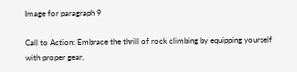Image for paragraph 9

Call to Action: Embrace the thrill of rock climbing by equipping yourself with proper gear,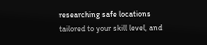researching safe locations tailored to your skill level, and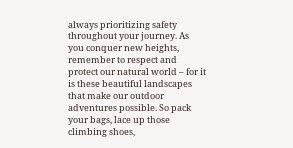always prioritizing safety throughout your journey. As you conquer new heights, remember to respect and protect our natural world – for it is these beautiful landscapes that make our outdoor adventures possible. So pack your bags, lace up those climbing shoes,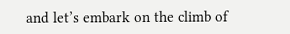and let’s embark on the climb of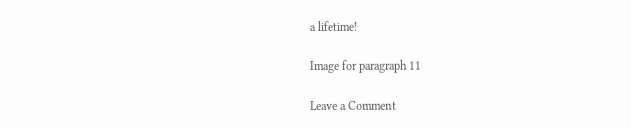a lifetime!

Image for paragraph 11

Leave a Comment